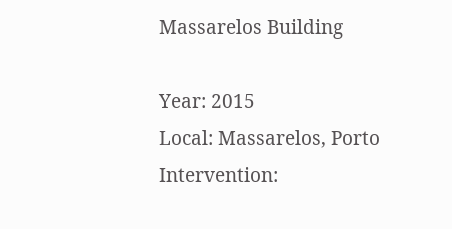Massarelos Building

Year: 2015
Local: Massarelos, Porto
Intervention: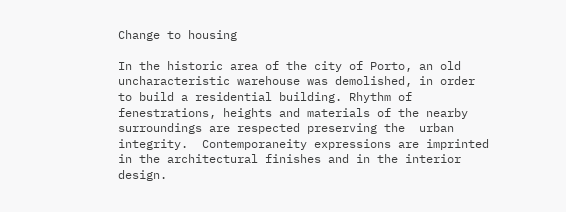Change to housing

In the historic area of the city of Porto, an old uncharacteristic warehouse was demolished, in order to build a residential building. Rhythm of fenestrations, heights and materials of the nearby surroundings are respected preserving the  urban integrity.  Contemporaneity expressions are imprinted in the architectural finishes and in the interior design.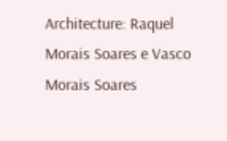Architecture: Raquel Morais Soares e Vasco Morais Soares